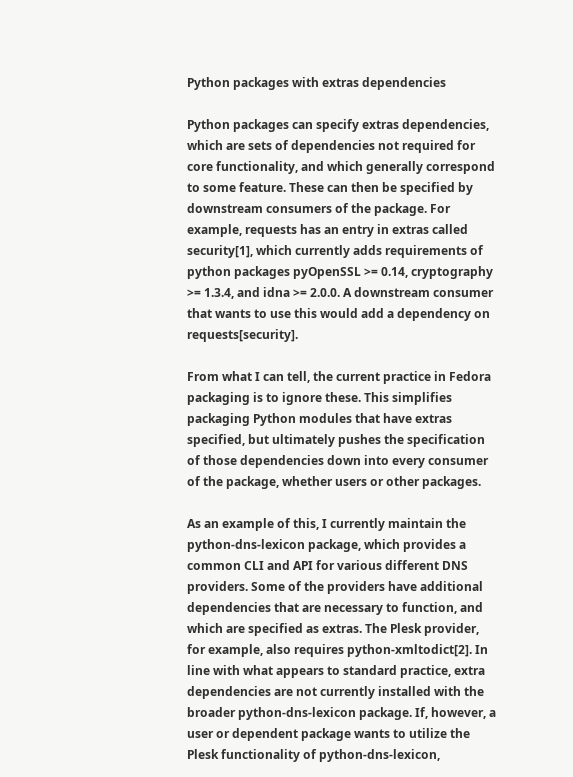Python packages with extras dependencies

Python packages can specify extras dependencies, which are sets of dependencies not required for core functionality, and which generally correspond to some feature. These can then be specified by downstream consumers of the package. For example, requests has an entry in extras called security[1], which currently adds requirements of python packages pyOpenSSL >= 0.14, cryptography >= 1.3.4, and idna >= 2.0.0. A downstream consumer that wants to use this would add a dependency on requests[security].

From what I can tell, the current practice in Fedora packaging is to ignore these. This simplifies packaging Python modules that have extras specified, but ultimately pushes the specification of those dependencies down into every consumer of the package, whether users or other packages.

As an example of this, I currently maintain the python-dns-lexicon package, which provides a common CLI and API for various different DNS providers. Some of the providers have additional dependencies that are necessary to function, and which are specified as extras. The Plesk provider, for example, also requires python-xmltodict[2]. In line with what appears to standard practice, extra dependencies are not currently installed with the broader python-dns-lexicon package. If, however, a user or dependent package wants to utilize the Plesk functionality of python-dns-lexicon,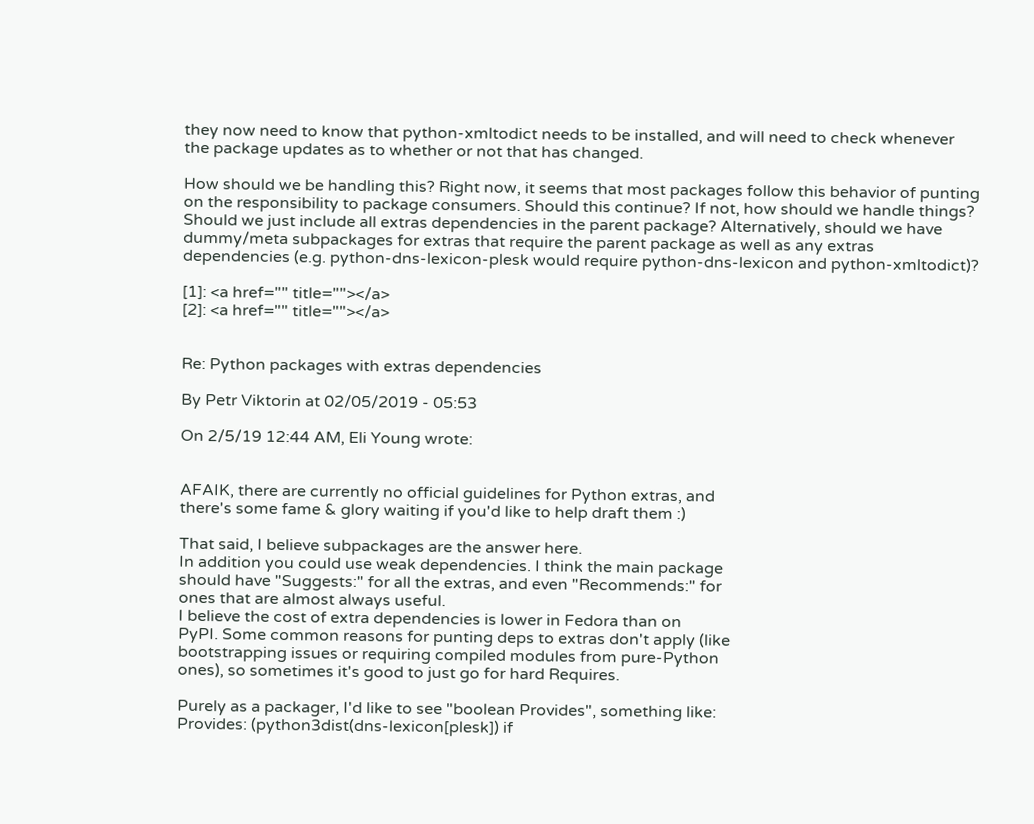they now need to know that python-xmltodict needs to be installed, and will need to check whenever the package updates as to whether or not that has changed.

How should we be handling this? Right now, it seems that most packages follow this behavior of punting on the responsibility to package consumers. Should this continue? If not, how should we handle things? Should we just include all extras dependencies in the parent package? Alternatively, should we have dummy/meta subpackages for extras that require the parent package as well as any extras dependencies (e.g. python-dns-lexicon-plesk would require python-dns-lexicon and python-xmltodict)?

[1]: <a href="" title=""></a>
[2]: <a href="" title=""></a>


Re: Python packages with extras dependencies

By Petr Viktorin at 02/05/2019 - 05:53

On 2/5/19 12:44 AM, Eli Young wrote:


AFAIK, there are currently no official guidelines for Python extras, and
there's some fame & glory waiting if you'd like to help draft them :)

That said, I believe subpackages are the answer here.
In addition you could use weak dependencies. I think the main package
should have "Suggests:" for all the extras, and even "Recommends:" for
ones that are almost always useful.
I believe the cost of extra dependencies is lower in Fedora than on
PyPI. Some common reasons for punting deps to extras don't apply (like
bootstrapping issues or requiring compiled modules from pure-Python
ones), so sometimes it's good to just go for hard Requires.

Purely as a packager, I'd like to see "boolean Provides", something like:
Provides: (python3dist(dns-lexicon[plesk]) if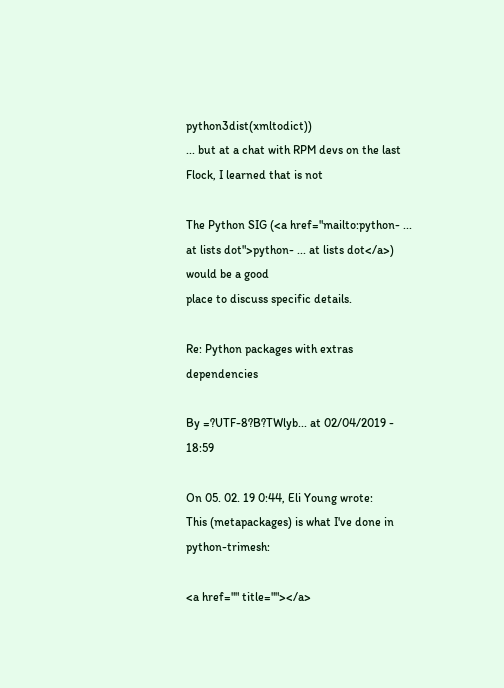python3dist(xmltodict))
... but at a chat with RPM devs on the last Flock, I learned that is not

The Python SIG (<a href="mailto:python- ... at lists dot">python- ... at lists dot</a>) would be a good
place to discuss specific details.

Re: Python packages with extras dependencies

By =?UTF-8?B?TWlyb... at 02/04/2019 - 18:59

On 05. 02. 19 0:44, Eli Young wrote:
This (metapackages) is what I've done in python-trimesh:

<a href="" title=""></a>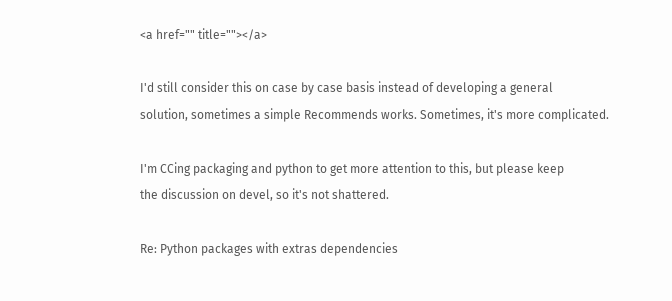<a href="" title=""></a>

I'd still consider this on case by case basis instead of developing a general
solution, sometimes a simple Recommends works. Sometimes, it's more complicated.

I'm CCing packaging and python to get more attention to this, but please keep
the discussion on devel, so it's not shattered.

Re: Python packages with extras dependencies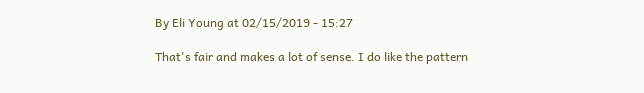By Eli Young at 02/15/2019 - 15:27

That's fair and makes a lot of sense. I do like the pattern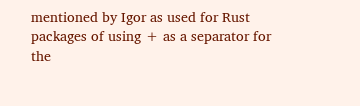mentioned by Igor as used for Rust packages of using + as a separator for the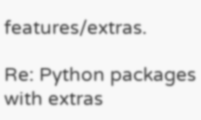features/extras.

Re: Python packages with extras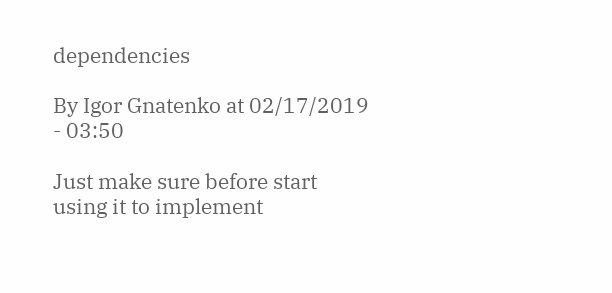dependencies

By Igor Gnatenko at 02/17/2019 - 03:50

Just make sure before start using it to implement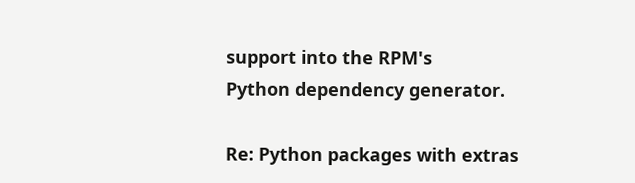support into the RPM's
Python dependency generator.

Re: Python packages with extras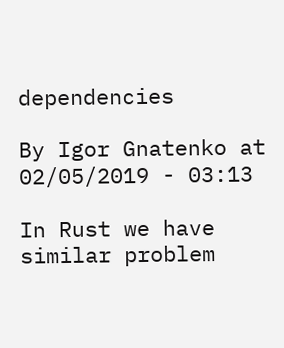dependencies

By Igor Gnatenko at 02/05/2019 - 03:13

In Rust we have similar problem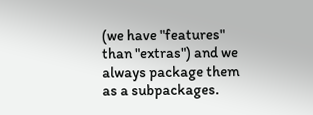(we have "features" than "extras") and we
always package them as a subpackages.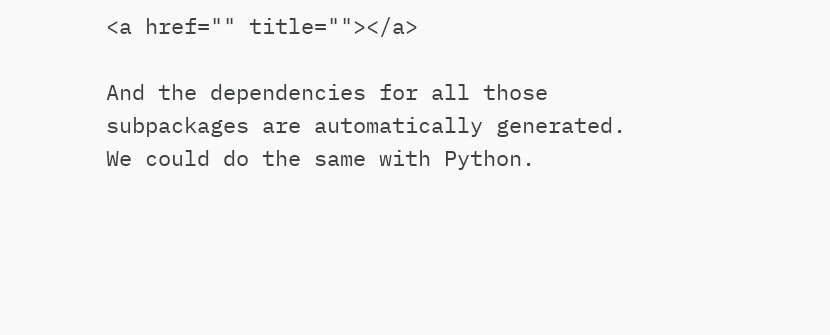<a href="" title=""></a>

And the dependencies for all those subpackages are automatically generated.
We could do the same with Python.